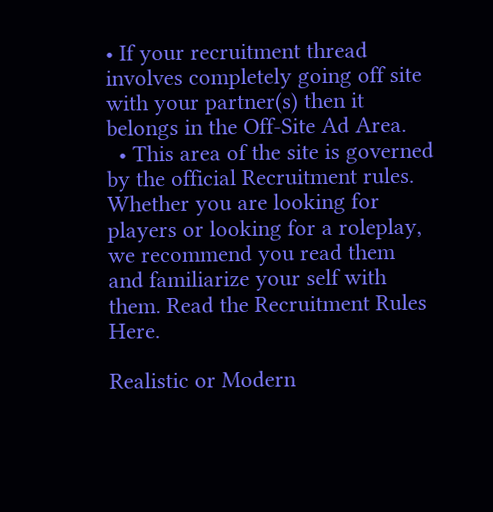• If your recruitment thread involves completely going off site with your partner(s) then it belongs in the Off-Site Ad Area.
  • This area of the site is governed by the official Recruitment rules. Whether you are looking for players or looking for a roleplay, we recommend you read them and familiarize your self with them. Read the Recruitment Rules Here.

Realistic or Modern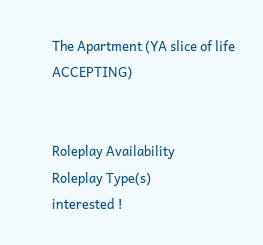The Apartment (YA slice of life ACCEPTING)


Roleplay Availability
Roleplay Type(s)
interested !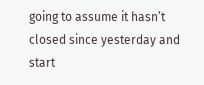going to assume it hasn’t closed since yesterday and start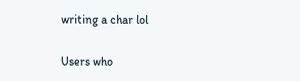writing a char lol

Users who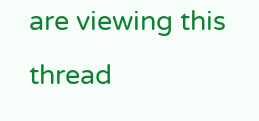are viewing this thread